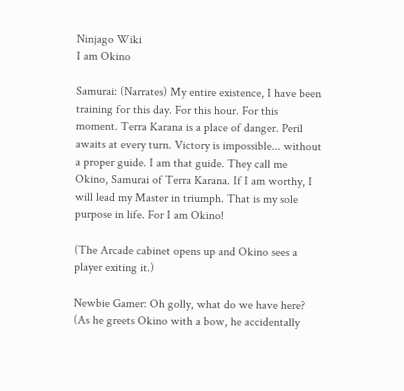Ninjago Wiki
I am Okino

Samurai: (Narrates) My entire existence, I have been training for this day. For this hour. For this moment. Terra Karana is a place of danger. Peril awaits at every turn. Victory is impossible... without a proper guide. I am that guide. They call me Okino, Samurai of Terra Karana. If I am worthy, I will lead my Master in triumph. That is my sole purpose in life. For I am Okino!

(The Arcade cabinet opens up and Okino sees a player exiting it.)

Newbie Gamer: Oh golly, what do we have here? (As he greets Okino with a bow, he accidentally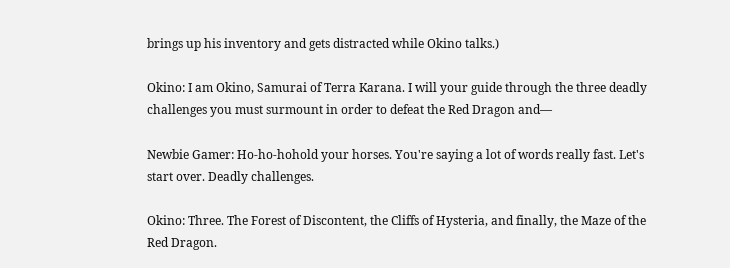brings up his inventory and gets distracted while Okino talks.)

Okino: I am Okino, Samurai of Terra Karana. I will your guide through the three deadly challenges you must surmount in order to defeat the Red Dragon and—

Newbie Gamer: Ho-ho-hohold your horses. You're saying a lot of words really fast. Let's start over. Deadly challenges.

Okino: Three. The Forest of Discontent, the Cliffs of Hysteria, and finally, the Maze of the Red Dragon.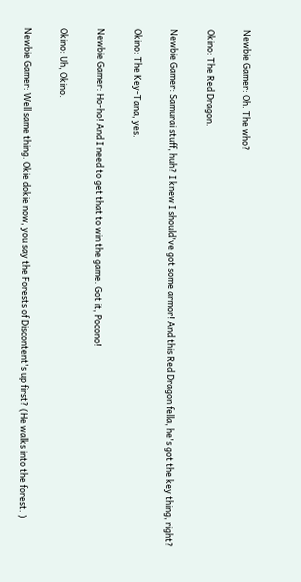Newbie Gamer: Oh. The who?

Okino: The Red Dragon.

Newbie Gamer: Samurai stuff, huh? I knew I should've got some armor! And this Red Dragon fella, he's got the key thing, right?

Okino: The Key-Tana, yes.

Newbie Gamer: Ho-ho! And I need to get that to win the game. Got it, Pocono!

Okino: Uh, Okino.

Newbie Gamer: Well same thing. Okie dokie now, you say the Forests of Discontent's up first? (He walks into the forest. )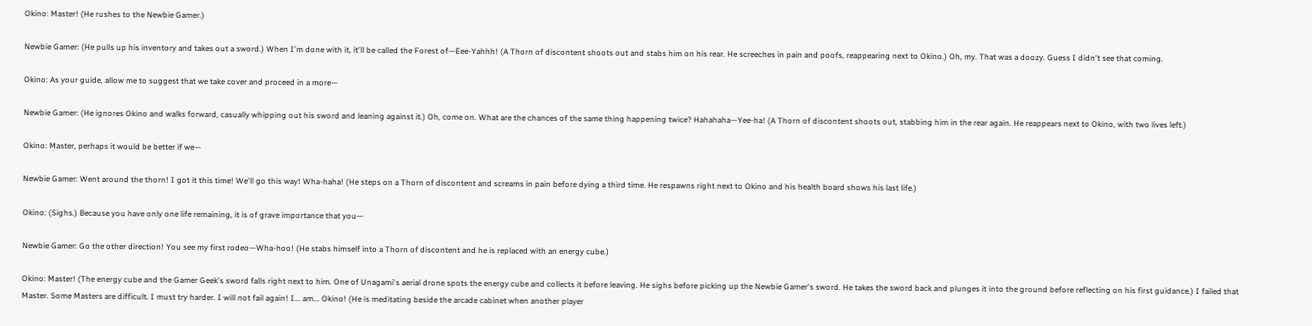Okino: Master! (He rushes to the Newbie Gamer.)

Newbie Gamer: (He pulls up his inventory and takes out a sword.) When I'm done with it, it'll be called the Forest of—Eee-Yahhh! (A Thorn of discontent shoots out and stabs him on his rear. He screeches in pain and poofs, reappearing next to Okino.) Oh, my. That was a doozy. Guess I didn't see that coming.

Okino: As your guide, allow me to suggest that we take cover and proceed in a more—

Newbie Gamer: (He ignores Okino and walks forward, casually whipping out his sword and leaning against it.) Oh, come on. What are the chances of the same thing happening twice? Hahahaha—Yee-ha! (A Thorn of discontent shoots out, stabbing him in the rear again. He reappears next to Okino, with two lives left.)

Okino: Master, perhaps it would be better if we—

Newbie Gamer: Went around the thorn! I got it this time! We'll go this way! Wha-haha! (He steps on a Thorn of discontent and screams in pain before dying a third time. He respawns right next to Okino and his health board shows his last life.)

Okino: (Sighs.) Because you have only one life remaining, it is of grave importance that you—

Newbie Gamer: Go the other direction! You see my first rodeo—Wha-hoo! (He stabs himself into a Thorn of discontent and he is replaced with an energy cube.)

Okino: Master! (The energy cube and the Gamer Geek's sword falls right next to him. One of Unagami's aerial drone spots the energy cube and collects it before leaving. He sighs before picking up the Newbie Gamer's sword. He takes the sword back and plunges it into the ground before reflecting on his first guidance.) I failed that Master. Some Masters are difficult. I must try harder. I will not fail again! I... am... Okino! (He is meditating beside the arcade cabinet when another player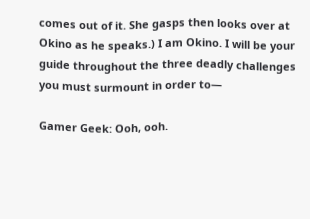comes out of it. She gasps then looks over at Okino as he speaks.) I am Okino. I will be your guide throughout the three deadly challenges you must surmount in order to—

Gamer Geek: Ooh, ooh.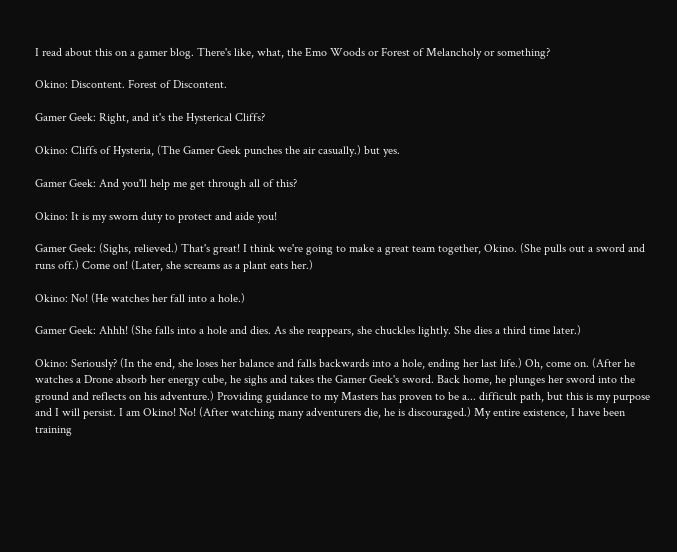I read about this on a gamer blog. There's like, what, the Emo Woods or Forest of Melancholy or something?

Okino: Discontent. Forest of Discontent.

Gamer Geek: Right, and it's the Hysterical Cliffs?

Okino: Cliffs of Hysteria, (The Gamer Geek punches the air casually.) but yes.

Gamer Geek: And you'll help me get through all of this?

Okino: It is my sworn duty to protect and aide you!

Gamer Geek: (Sighs, relieved.) That's great! I think we're going to make a great team together, Okino. (She pulls out a sword and runs off.) Come on! (Later, she screams as a plant eats her.)

Okino: No! (He watches her fall into a hole.)

Gamer Geek: Ahhh! (She falls into a hole and dies. As she reappears, she chuckles lightly. She dies a third time later.)

Okino: Seriously? (In the end, she loses her balance and falls backwards into a hole, ending her last life.) Oh, come on. (After he watches a Drone absorb her energy cube, he sighs and takes the Gamer Geek's sword. Back home, he plunges her sword into the ground and reflects on his adventure.) Providing guidance to my Masters has proven to be a... difficult path, but this is my purpose and I will persist. I am Okino! No! (After watching many adventurers die, he is discouraged.) My entire existence, I have been training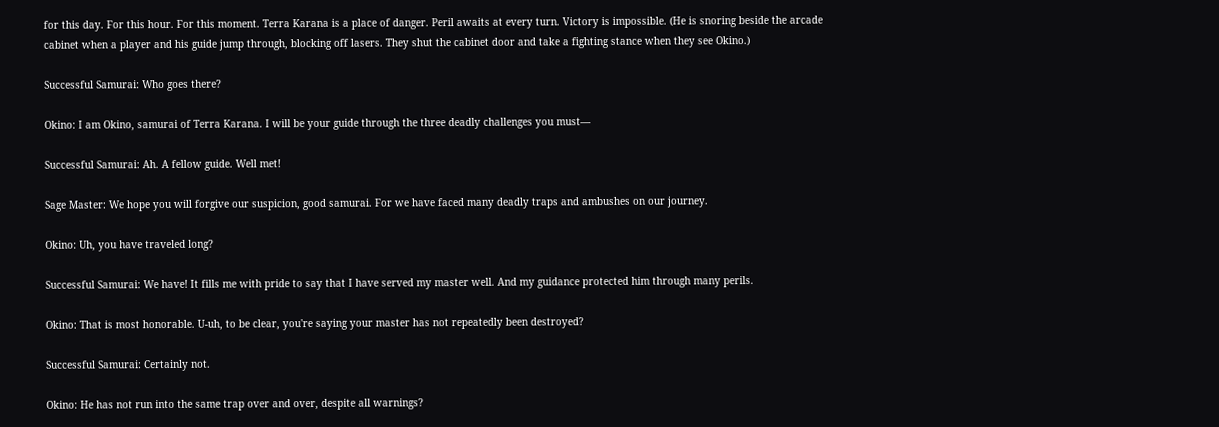for this day. For this hour. For this moment. Terra Karana is a place of danger. Peril awaits at every turn. Victory is impossible. (He is snoring beside the arcade cabinet when a player and his guide jump through, blocking off lasers. They shut the cabinet door and take a fighting stance when they see Okino.)

Successful Samurai: Who goes there?

Okino: I am Okino, samurai of Terra Karana. I will be your guide through the three deadly challenges you must—

Successful Samurai: Ah. A fellow guide. Well met!

Sage Master: We hope you will forgive our suspicion, good samurai. For we have faced many deadly traps and ambushes on our journey.

Okino: Uh, you have traveled long?

Successful Samurai: We have! It fills me with pride to say that I have served my master well. And my guidance protected him through many perils.

Okino: That is most honorable. U-uh, to be clear, you're saying your master has not repeatedly been destroyed?

Successful Samurai: Certainly not.

Okino: He has not run into the same trap over and over, despite all warnings?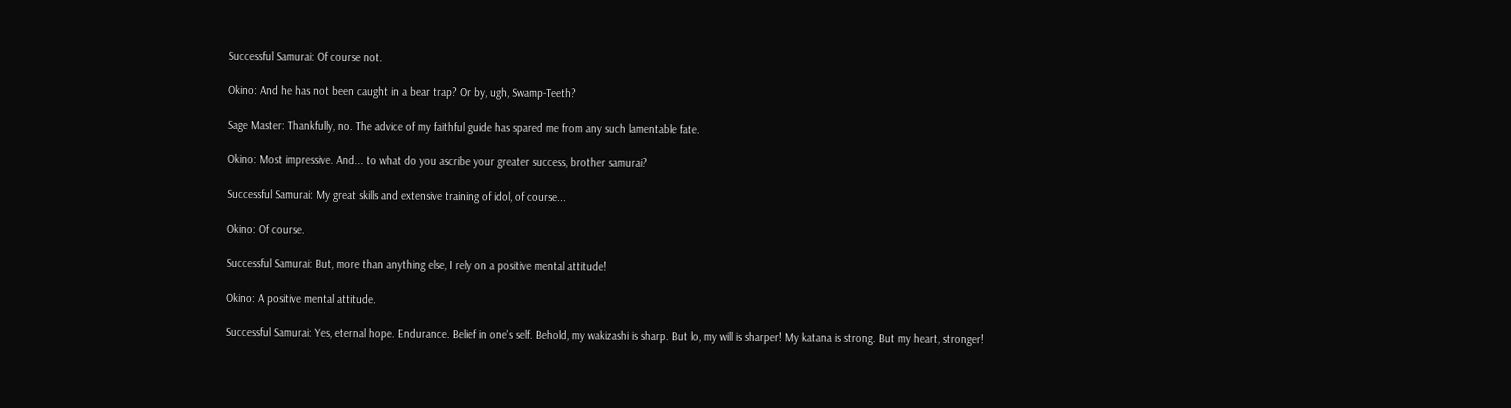Successful Samurai: Of course not.

Okino: And he has not been caught in a bear trap? Or by, ugh, Swamp-Teeth?

Sage Master: Thankfully, no. The advice of my faithful guide has spared me from any such lamentable fate.

Okino: Most impressive. And... to what do you ascribe your greater success, brother samurai?

Successful Samurai: My great skills and extensive training of idol, of course...

Okino: Of course.

Successful Samurai: But, more than anything else, I rely on a positive mental attitude!

Okino: A positive mental attitude.

Successful Samurai: Yes, eternal hope. Endurance. Belief in one's self. Behold, my wakizashi is sharp. But lo, my will is sharper! My katana is strong. But my heart, stronger!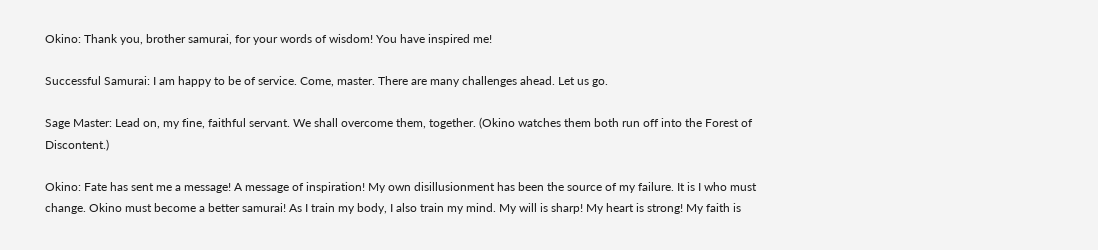Okino: Thank you, brother samurai, for your words of wisdom! You have inspired me!

Successful Samurai: I am happy to be of service. Come, master. There are many challenges ahead. Let us go.

Sage Master: Lead on, my fine, faithful servant. We shall overcome them, together. (Okino watches them both run off into the Forest of Discontent.)

Okino: Fate has sent me a message! A message of inspiration! My own disillusionment has been the source of my failure. It is I who must change. Okino must become a better samurai! As I train my body, I also train my mind. My will is sharp! My heart is strong! My faith is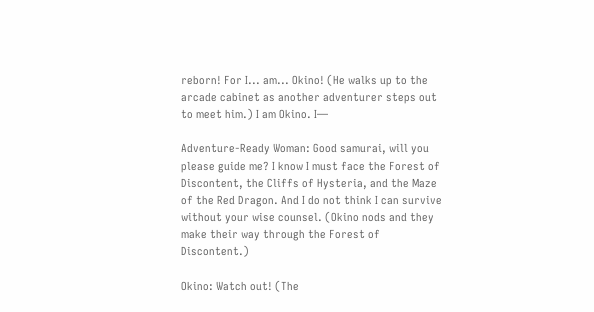reborn! For I... am... Okino! (He walks up to the arcade cabinet as another adventurer steps out to meet him.) I am Okino. I—

Adventure-Ready Woman: Good samurai, will you please guide me? I know I must face the Forest of Discontent, the Cliffs of Hysteria, and the Maze of the Red Dragon. And I do not think I can survive without your wise counsel. (Okino nods and they make their way through the Forest of Discontent.)

Okino: Watch out! (The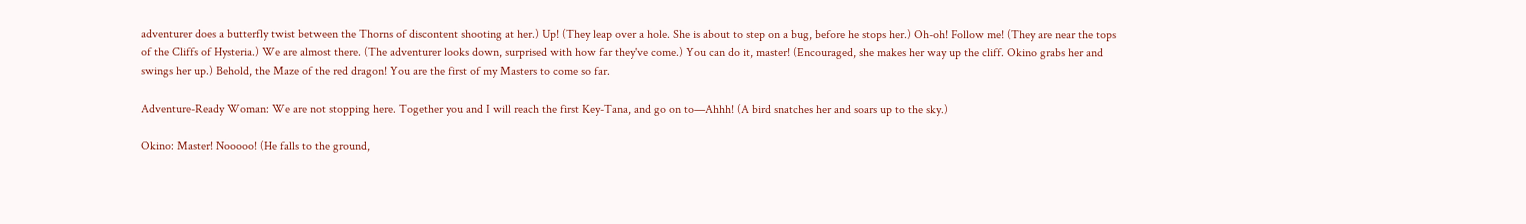adventurer does a butterfly twist between the Thorns of discontent shooting at her.) Up! (They leap over a hole. She is about to step on a bug, before he stops her.) Oh-oh! Follow me! (They are near the tops of the Cliffs of Hysteria.) We are almost there. (The adventurer looks down, surprised with how far they've come.) You can do it, master! (Encouraged, she makes her way up the cliff. Okino grabs her and swings her up.) Behold, the Maze of the red dragon! You are the first of my Masters to come so far.

Adventure-Ready Woman: We are not stopping here. Together you and I will reach the first Key-Tana, and go on to—Ahhh! (A bird snatches her and soars up to the sky.)

Okino: Master! Nooooo! (He falls to the ground,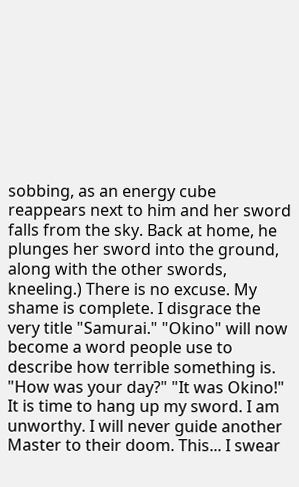sobbing, as an energy cube reappears next to him and her sword falls from the sky. Back at home, he plunges her sword into the ground, along with the other swords, kneeling.) There is no excuse. My shame is complete. I disgrace the very title "Samurai." "Okino" will now become a word people use to describe how terrible something is. "How was your day?" "It was Okino!" It is time to hang up my sword. I am unworthy. I will never guide another Master to their doom. This... I swear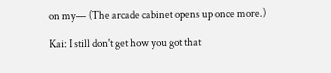on my— (The arcade cabinet opens up once more.)

Kai: I still don't get how you got that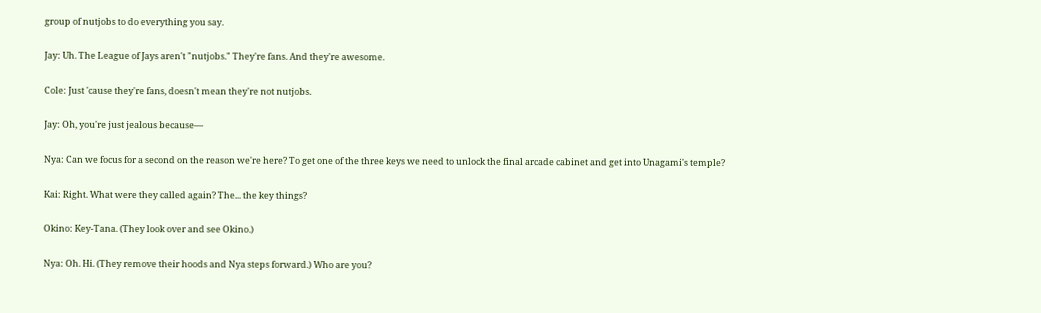group of nutjobs to do everything you say.

Jay: Uh. The League of Jays aren't "nutjobs." They're fans. And they're awesome.

Cole: Just 'cause they're fans, doesn't mean they're not nutjobs.

Jay: Oh, you're just jealous because—

Nya: Can we focus for a second on the reason we're here? To get one of the three keys we need to unlock the final arcade cabinet and get into Unagami's temple?

Kai: Right. What were they called again? The... the key things?

Okino: Key-Tana. (They look over and see Okino.)

Nya: Oh. Hi. (They remove their hoods and Nya steps forward.) Who are you?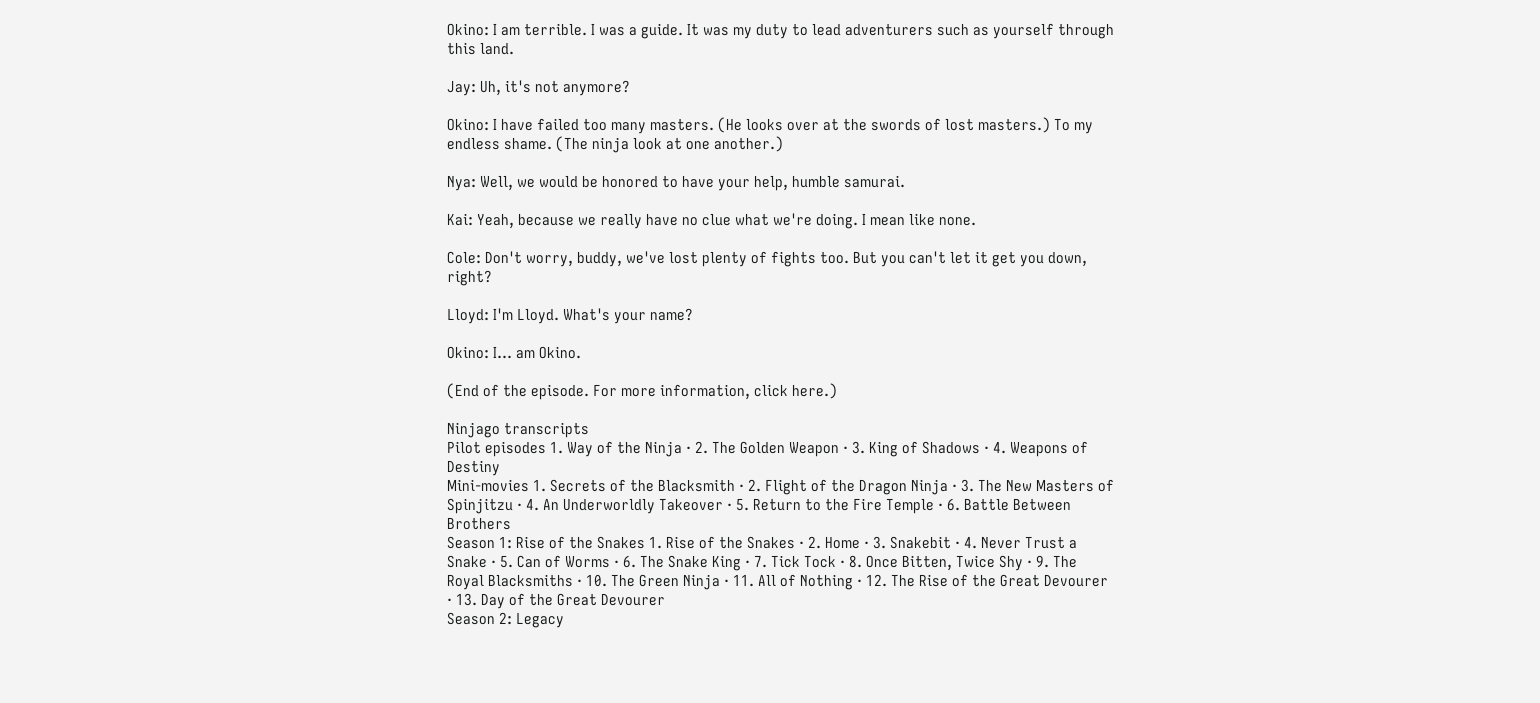Okino: I am terrible. I was a guide. It was my duty to lead adventurers such as yourself through this land.

Jay: Uh, it's not anymore?

Okino: I have failed too many masters. (He looks over at the swords of lost masters.) To my endless shame. (The ninja look at one another.)

Nya: Well, we would be honored to have your help, humble samurai.

Kai: Yeah, because we really have no clue what we're doing. I mean like none.

Cole: Don't worry, buddy, we've lost plenty of fights too. But you can't let it get you down, right?

Lloyd: I'm Lloyd. What's your name?

Okino: I... am Okino.

(End of the episode. For more information, click here.)

Ninjago transcripts
Pilot episodes 1. Way of the Ninja · 2. The Golden Weapon · 3. King of Shadows · 4. Weapons of Destiny
Mini-movies 1. Secrets of the Blacksmith · 2. Flight of the Dragon Ninja · 3. The New Masters of Spinjitzu · 4. An Underworldly Takeover · 5. Return to the Fire Temple · 6. Battle Between Brothers
Season 1: Rise of the Snakes 1. Rise of the Snakes · 2. Home · 3. Snakebit · 4. Never Trust a Snake · 5. Can of Worms · 6. The Snake King · 7. Tick Tock · 8. Once Bitten, Twice Shy · 9. The Royal Blacksmiths · 10. The Green Ninja · 11. All of Nothing · 12. The Rise of the Great Devourer · 13. Day of the Great Devourer
Season 2: Legacy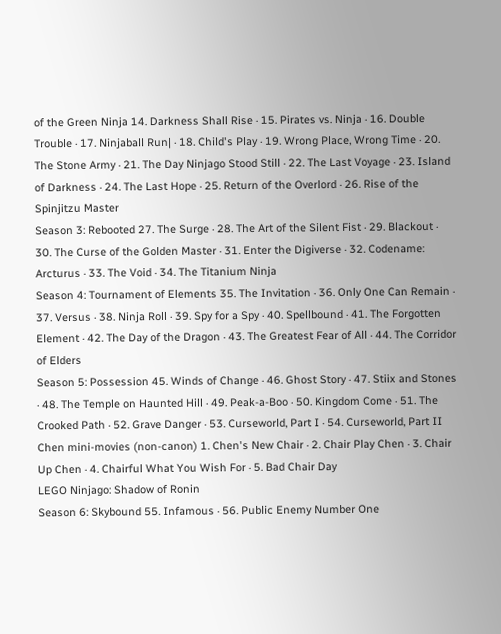of the Green Ninja 14. Darkness Shall Rise · 15. Pirates vs. Ninja · 16. Double Trouble · 17. Ninjaball Run| · 18. Child's Play · 19. Wrong Place, Wrong Time · 20. The Stone Army · 21. The Day Ninjago Stood Still · 22. The Last Voyage · 23. Island of Darkness · 24. The Last Hope · 25. Return of the Overlord · 26. Rise of the Spinjitzu Master
Season 3: Rebooted 27. The Surge · 28. The Art of the Silent Fist · 29. Blackout · 30. The Curse of the Golden Master · 31. Enter the Digiverse · 32. Codename: Arcturus · 33. The Void · 34. The Titanium Ninja
Season 4: Tournament of Elements 35. The Invitation · 36. Only One Can Remain · 37. Versus · 38. Ninja Roll · 39. Spy for a Spy · 40. Spellbound · 41. The Forgotten Element · 42. The Day of the Dragon · 43. The Greatest Fear of All · 44. The Corridor of Elders
Season 5: Possession 45. Winds of Change · 46. Ghost Story · 47. Stiix and Stones · 48. The Temple on Haunted Hill · 49. Peak-a-Boo · 50. Kingdom Come · 51. The Crooked Path · 52. Grave Danger · 53. Curseworld, Part I · 54. Curseworld, Part II
Chen mini-movies (non-canon) 1. Chen's New Chair · 2. Chair Play Chen · 3. Chair Up Chen · 4. Chairful What You Wish For · 5. Bad Chair Day
LEGO Ninjago: Shadow of Ronin
Season 6: Skybound 55. Infamous · 56. Public Enemy Number One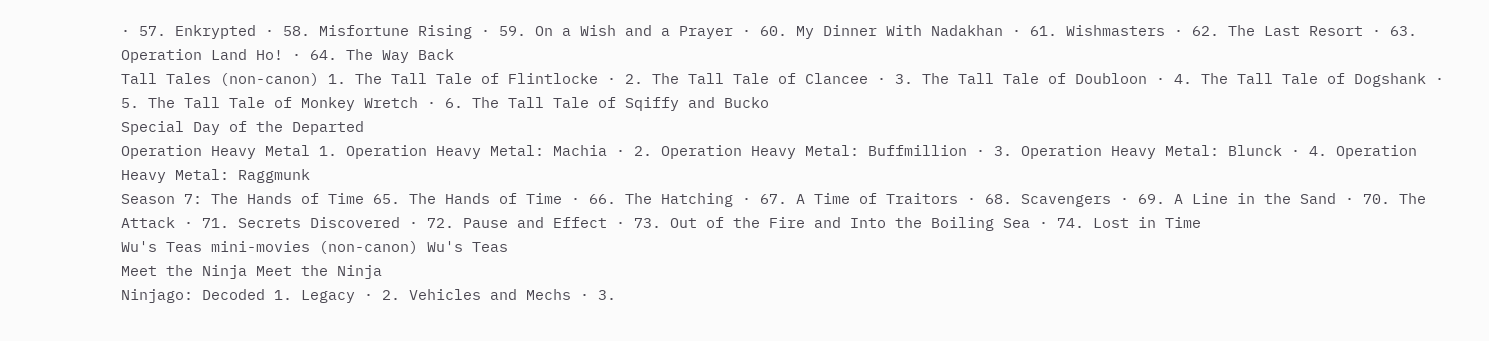· 57. Enkrypted · 58. Misfortune Rising · 59. On a Wish and a Prayer · 60. My Dinner With Nadakhan · 61. Wishmasters · 62. The Last Resort · 63. Operation Land Ho! · 64. The Way Back
Tall Tales (non-canon) 1. The Tall Tale of Flintlocke · 2. The Tall Tale of Clancee · 3. The Tall Tale of Doubloon · 4. The Tall Tale of Dogshank · 5. The Tall Tale of Monkey Wretch · 6. The Tall Tale of Sqiffy and Bucko
Special Day of the Departed
Operation Heavy Metal 1. Operation Heavy Metal: Machia · 2. Operation Heavy Metal: Buffmillion · 3. Operation Heavy Metal: Blunck · 4. Operation Heavy Metal: Raggmunk
Season 7: The Hands of Time 65. The Hands of Time · 66. The Hatching · 67. A Time of Traitors · 68. Scavengers · 69. A Line in the Sand · 70. The Attack · 71. Secrets Discovered · 72. Pause and Effect · 73. Out of the Fire and Into the Boiling Sea · 74. Lost in Time
Wu's Teas mini-movies (non-canon) Wu's Teas
Meet the Ninja Meet the Ninja
Ninjago: Decoded 1. Legacy · 2. Vehicles and Mechs · 3.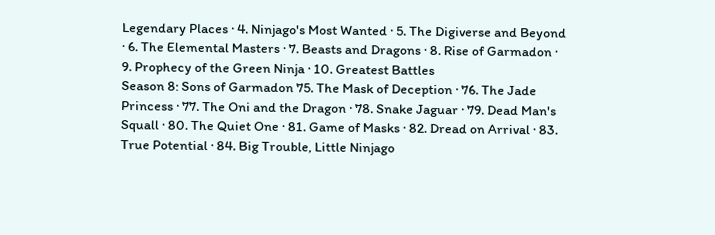Legendary Places · 4. Ninjago's Most Wanted · 5. The Digiverse and Beyond · 6. The Elemental Masters · 7. Beasts and Dragons · 8. Rise of Garmadon · 9. Prophecy of the Green Ninja · 10. Greatest Battles
Season 8: Sons of Garmadon 75. The Mask of Deception · 76. The Jade Princess · 77. The Oni and the Dragon · 78. Snake Jaguar · 79. Dead Man's Squall · 80. The Quiet One · 81. Game of Masks · 82. Dread on Arrival · 83. True Potential · 84. Big Trouble, Little Ninjago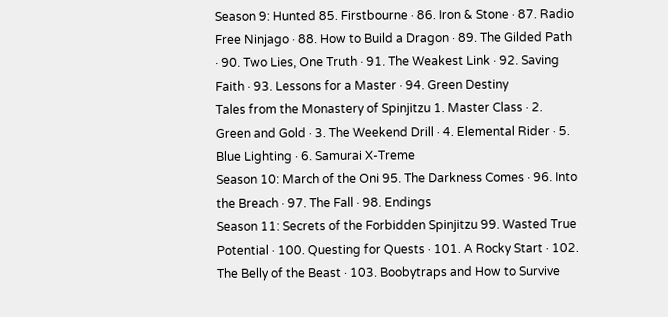Season 9: Hunted 85. Firstbourne · 86. Iron & Stone · 87. Radio Free Ninjago · 88. How to Build a Dragon · 89. The Gilded Path · 90. Two Lies, One Truth · 91. The Weakest Link · 92. Saving Faith · 93. Lessons for a Master · 94. Green Destiny
Tales from the Monastery of Spinjitzu 1. Master Class · 2. Green and Gold · 3. The Weekend Drill · 4. Elemental Rider · 5. Blue Lighting · 6. Samurai X-Treme
Season 10: March of the Oni 95. The Darkness Comes · 96. Into the Breach · 97. The Fall · 98. Endings
Season 11: Secrets of the Forbidden Spinjitzu 99. Wasted True Potential · 100. Questing for Quests · 101. A Rocky Start · 102. The Belly of the Beast · 103. Boobytraps and How to Survive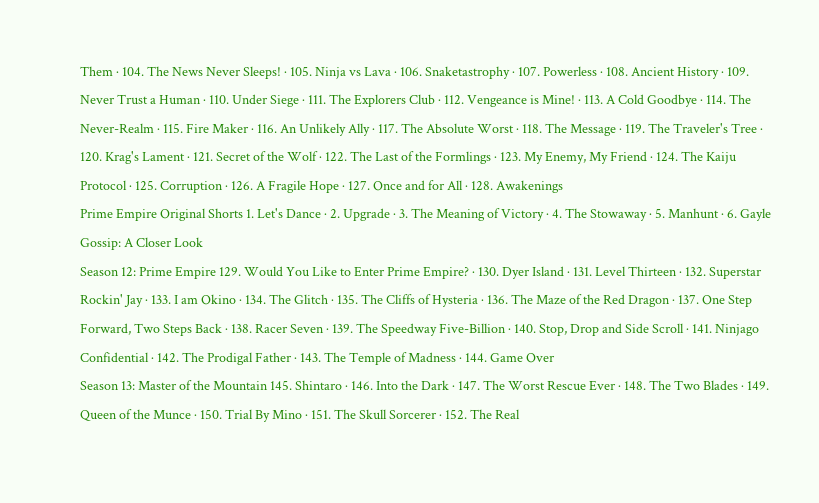Them · 104. The News Never Sleeps! · 105. Ninja vs Lava · 106. Snaketastrophy · 107. Powerless · 108. Ancient History · 109. Never Trust a Human · 110. Under Siege · 111. The Explorers Club · 112. Vengeance is Mine! · 113. A Cold Goodbye · 114. The Never-Realm · 115. Fire Maker · 116. An Unlikely Ally · 117. The Absolute Worst · 118. The Message · 119. The Traveler's Tree · 120. Krag's Lament · 121. Secret of the Wolf · 122. The Last of the Formlings · 123. My Enemy, My Friend · 124. The Kaiju Protocol · 125. Corruption · 126. A Fragile Hope · 127. Once and for All · 128. Awakenings
Prime Empire Original Shorts 1. Let's Dance · 2. Upgrade · 3. The Meaning of Victory · 4. The Stowaway · 5. Manhunt · 6. Gayle Gossip: A Closer Look
Season 12: Prime Empire 129. Would You Like to Enter Prime Empire? · 130. Dyer Island · 131. Level Thirteen · 132. Superstar Rockin' Jay · 133. I am Okino · 134. The Glitch · 135. The Cliffs of Hysteria · 136. The Maze of the Red Dragon · 137. One Step Forward, Two Steps Back · 138. Racer Seven · 139. The Speedway Five-Billion · 140. Stop, Drop and Side Scroll · 141. Ninjago Confidential · 142. The Prodigal Father · 143. The Temple of Madness · 144. Game Over
Season 13: Master of the Mountain 145. Shintaro · 146. Into the Dark · 147. The Worst Rescue Ever · 148. The Two Blades · 149. Queen of the Munce · 150. Trial By Mino · 151. The Skull Sorcerer · 152. The Real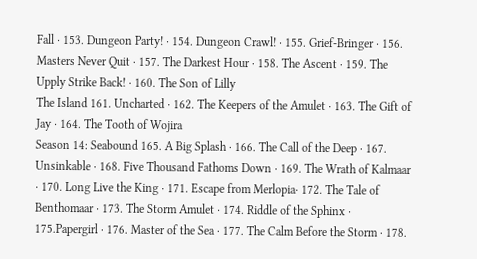Fall · 153. Dungeon Party! · 154. Dungeon Crawl! · 155. Grief-Bringer · 156. Masters Never Quit · 157. The Darkest Hour · 158. The Ascent · 159. The Upply Strike Back! · 160. The Son of Lilly
The Island 161. Uncharted · 162. The Keepers of the Amulet · 163. The Gift of Jay · 164. The Tooth of Wojira
Season 14: Seabound 165. A Big Splash · 166. The Call of the Deep · 167. Unsinkable · 168. Five Thousand Fathoms Down · 169. The Wrath of Kalmaar · 170. Long Live the King · 171. Escape from Merlopia· 172. The Tale of Benthomaar · 173. The Storm Amulet · 174. Riddle of the Sphinx · 175.Papergirl · 176. Master of the Sea · 177. The Calm Before the Storm · 178.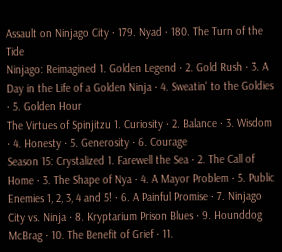Assault on Ninjago City · 179. Nyad · 180. The Turn of the Tide
Ninjago: Reimagined 1. Golden Legend · 2. Gold Rush · 3. A Day in the Life of a Golden Ninja · 4. Sweatin' to the Goldies · 5. Golden Hour
The Virtues of Spinjitzu 1. Curiosity · 2. Balance · 3. Wisdom · 4. Honesty · 5. Generosity · 6. Courage
Season 15: Crystalized 1. Farewell the Sea · 2. The Call of Home · 3. The Shape of Nya · 4. A Mayor Problem · 5. Public Enemies 1, 2, 3, 4 and 5! · 6. A Painful Promise · 7. Ninjago City vs. Ninja · 8. Kryptarium Prison Blues · 9. Hounddog McBrag · 10. The Benefit of Grief · 11.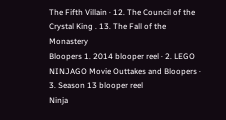The Fifth Villain · 12. The Council of the Crystal King . 13. The Fall of the Monastery
Bloopers 1. 2014 blooper reel · 2. LEGO NINJAGO Movie Outtakes and Bloopers · 3. Season 13 blooper reel
Ninja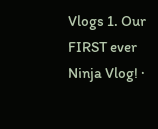Vlogs 1. Our FIRST ever Ninja Vlog! ·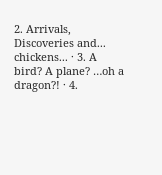2. Arrivals, Discoveries and... chickens... · 3. A bird? A plane? …oh a dragon?! · 4.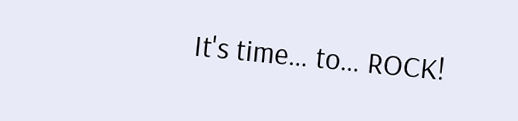It's time… to… ROCK!